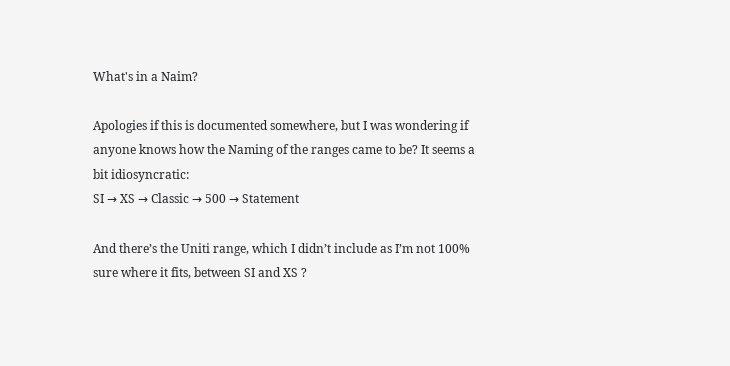What's in a Naim?

Apologies if this is documented somewhere, but I was wondering if anyone knows how the Naming of the ranges came to be? It seems a bit idiosyncratic:
SI → XS → Classic → 500 → Statement

And there’s the Uniti range, which I didn’t include as I’m not 100% sure where it fits, between SI and XS ?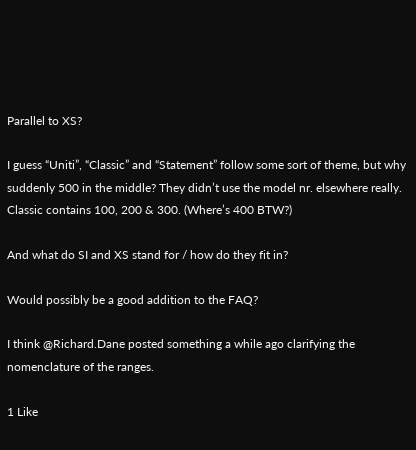Parallel to XS?

I guess “Uniti”, “Classic” and “Statement” follow some sort of theme, but why suddenly 500 in the middle? They didn’t use the model nr. elsewhere really. Classic contains 100, 200 & 300. (Where’s 400 BTW?)

And what do SI and XS stand for / how do they fit in?

Would possibly be a good addition to the FAQ?

I think @Richard.Dane posted something a while ago clarifying the nomenclature of the ranges.

1 Like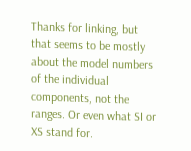Thanks for linking, but that seems to be mostly about the model numbers of the individual components, not the ranges. Or even what SI or XS stand for.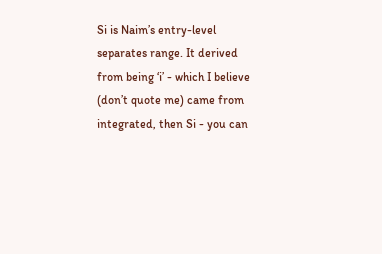Si is Naim’s entry-level separates range. It derived from being ‘i’ - which I believe (don’t quote me) came from integrated, then Si - you can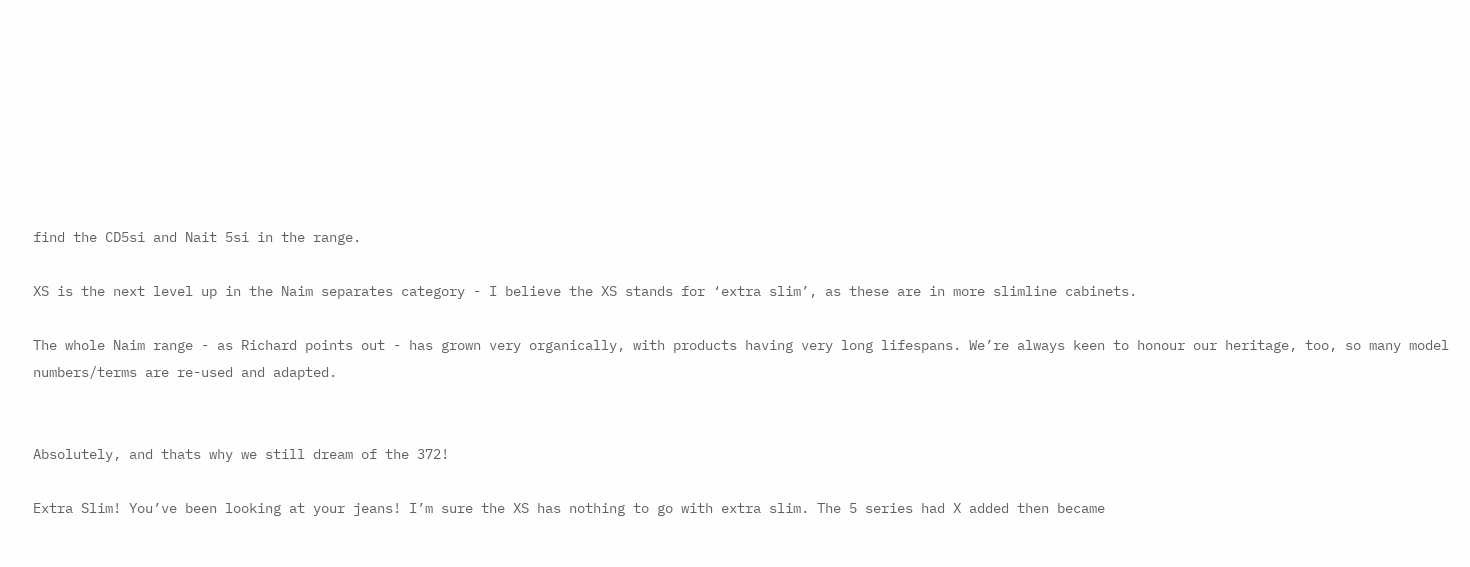find the CD5si and Nait 5si in the range.

XS is the next level up in the Naim separates category - I believe the XS stands for ‘extra slim’, as these are in more slimline cabinets.

The whole Naim range - as Richard points out - has grown very organically, with products having very long lifespans. We’re always keen to honour our heritage, too, so many model numbers/terms are re-used and adapted.


Absolutely, and thats why we still dream of the 372!

Extra Slim! You’ve been looking at your jeans! I’m sure the XS has nothing to go with extra slim. The 5 series had X added then became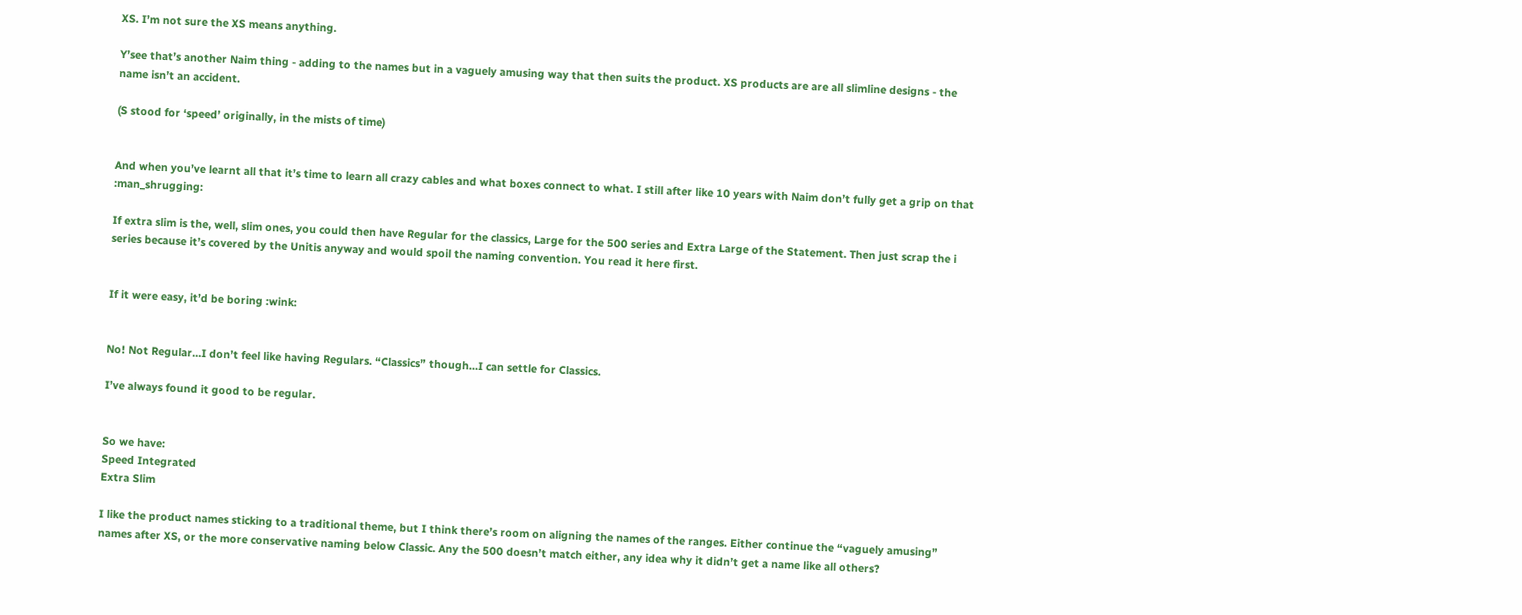XS. I’m not sure the XS means anything.

Y’see that’s another Naim thing - adding to the names but in a vaguely amusing way that then suits the product. XS products are are all slimline designs - the name isn’t an accident.

(S stood for ‘speed’ originally, in the mists of time)


And when you’ve learnt all that it’s time to learn all crazy cables and what boxes connect to what. I still after like 10 years with Naim don’t fully get a grip on that :man_shrugging:

If extra slim is the, well, slim ones, you could then have Regular for the classics, Large for the 500 series and Extra Large of the Statement. Then just scrap the i series because it’s covered by the Unitis anyway and would spoil the naming convention. You read it here first.


If it were easy, it’d be boring :wink:


No! Not Regular…I don’t feel like having Regulars. “Classics” though…I can settle for Classics.

I’ve always found it good to be regular.


So we have:
Speed Integrated
Extra Slim

I like the product names sticking to a traditional theme, but I think there’s room on aligning the names of the ranges. Either continue the “vaguely amusing” names after XS, or the more conservative naming below Classic. Any the 500 doesn’t match either, any idea why it didn’t get a name like all others?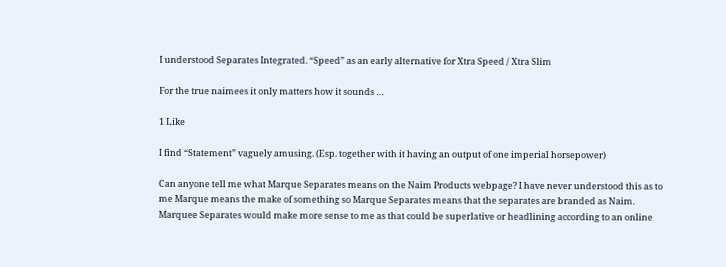I understood Separates Integrated. “Speed” as an early alternative for Xtra Speed / Xtra Slim

For the true naimees it only matters how it sounds …

1 Like

I find “Statement” vaguely amusing. (Esp. together with it having an output of one imperial horsepower)

Can anyone tell me what Marque Separates means on the Naim Products webpage? I have never understood this as to me Marque means the make of something so Marque Separates means that the separates are branded as Naim.
Marquee Separates would make more sense to me as that could be superlative or headlining according to an online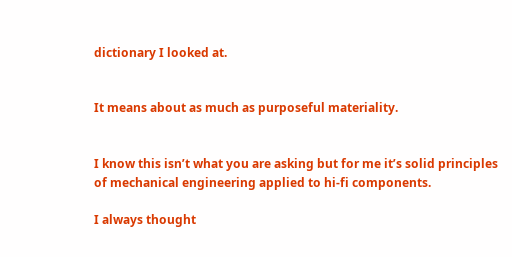dictionary I looked at.


It means about as much as purposeful materiality.


I know this isn’t what you are asking but for me it’s solid principles of mechanical engineering applied to hi-fi components.

I always thought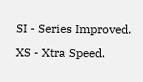SI - Series Improved. XS - Xtra Speed.